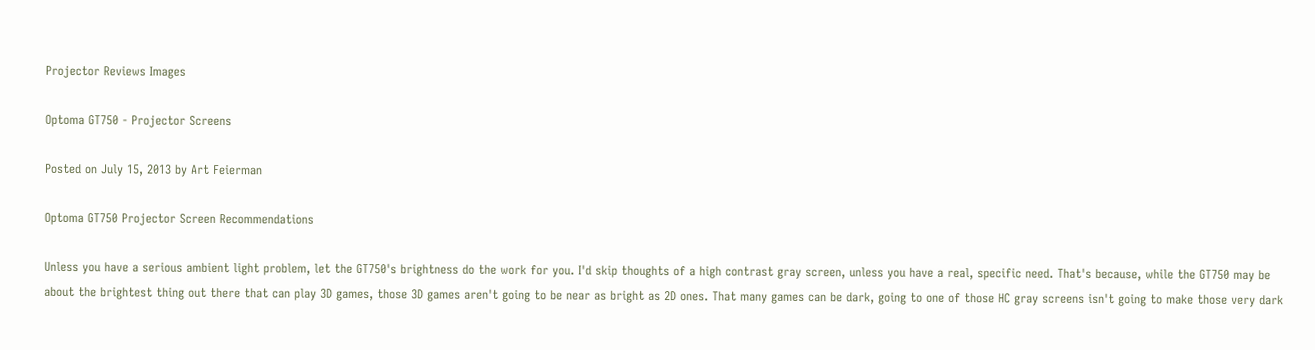Projector Reviews Images

Optoma GT750 - Projector Screens

Posted on July 15, 2013 by Art Feierman

Optoma GT750 Projector Screen Recommendations

Unless you have a serious ambient light problem, let the GT750's brightness do the work for you. I'd skip thoughts of a high contrast gray screen, unless you have a real, specific need. That's because, while the GT750 may be about the brightest thing out there that can play 3D games, those 3D games aren't going to be near as bright as 2D ones. That many games can be dark, going to one of those HC gray screens isn't going to make those very dark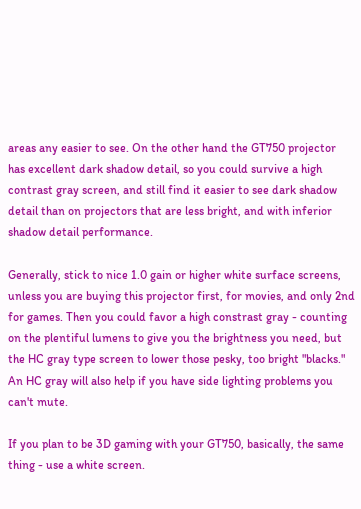areas any easier to see. On the other hand the GT750 projector has excellent dark shadow detail, so you could survive a high contrast gray screen, and still find it easier to see dark shadow detail than on projectors that are less bright, and with inferior shadow detail performance.

Generally, stick to nice 1.0 gain or higher white surface screens, unless you are buying this projector first, for movies, and only 2nd for games. Then you could favor a high constrast gray - counting on the plentiful lumens to give you the brightness you need, but the HC gray type screen to lower those pesky, too bright "blacks." An HC gray will also help if you have side lighting problems you can't mute.

If you plan to be 3D gaming with your GT750, basically, the same thing - use a white screen.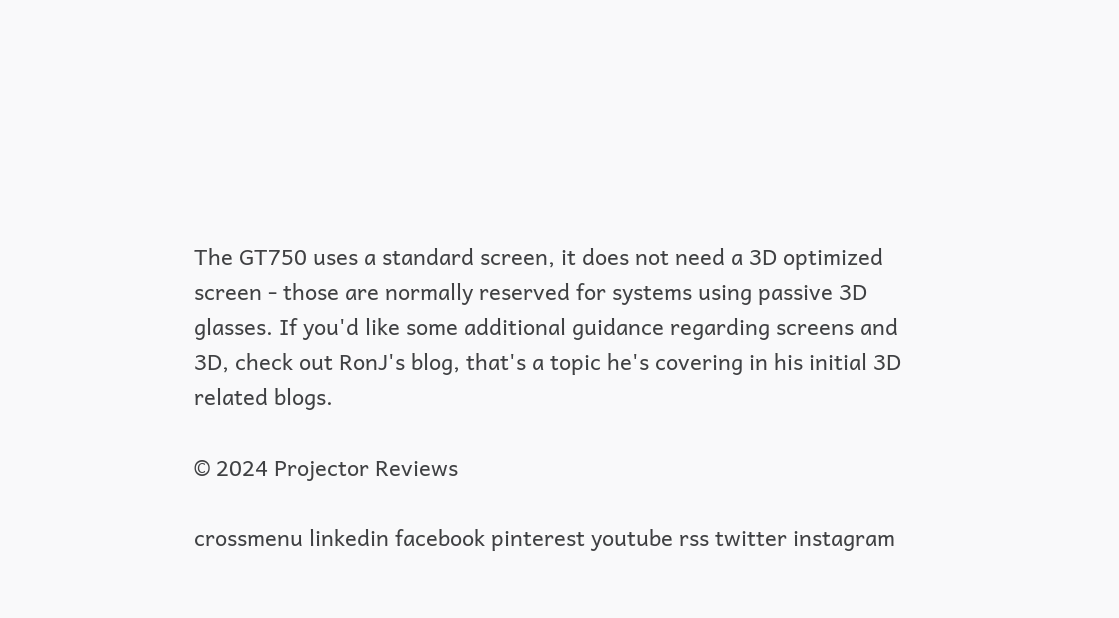The GT750 uses a standard screen, it does not need a 3D optimized screen - those are normally reserved for systems using passive 3D glasses. If you'd like some additional guidance regarding screens and 3D, check out RonJ's blog, that's a topic he's covering in his initial 3D related blogs.

© 2024 Projector Reviews

crossmenu linkedin facebook pinterest youtube rss twitter instagram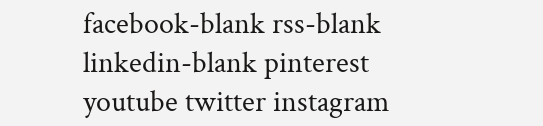facebook-blank rss-blank linkedin-blank pinterest youtube twitter instagram